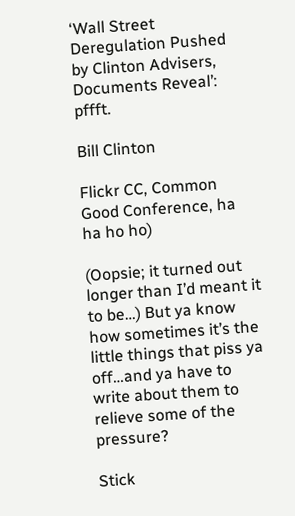‘Wall Street Deregulation Pushed by Clinton Advisers, Documents Reveal’: pffft.

Bill Clinton

Flickr CC, Common Good Conference, ha ha ho ho)

(Oopsie; it turned out longer than I’d meant it to be…) But ya know how sometimes it’s the little things that piss ya off…and ya have to write about them to relieve some of the pressure?

Stick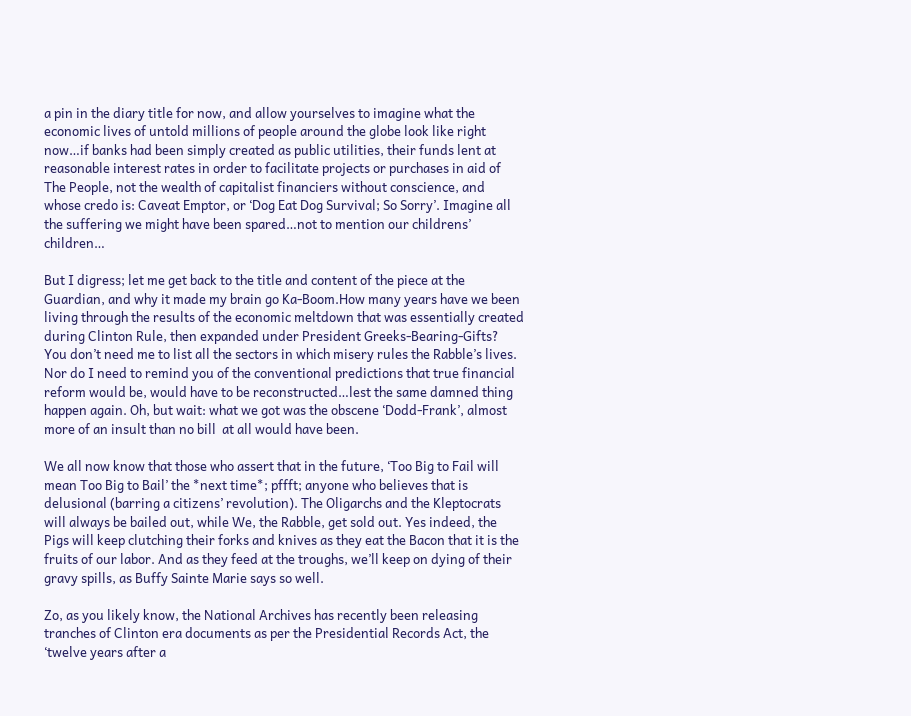a pin in the diary title for now, and allow yourselves to imagine what the economic lives of untold millions of people around the globe look like right now…if banks had been simply created as public utilities, their funds lent at reasonable interest rates in order to facilitate projects or purchases in aid of The People, not the wealth of capitalist financiers without conscience, and whose credo is: Caveat Emptor, or ‘Dog Eat Dog Survival; So Sorry’. Imagine all the suffering we might have been spared…not to mention our childrens’ children…

But I digress; let me get back to the title and content of the piece at the Guardian, and why it made my brain go Ka-Boom.How many years have we been living through the results of the economic meltdown that was essentially created during Clinton Rule, then expanded under President Greeks-Bearing-Gifts? You don’t need me to list all the sectors in which misery rules the Rabble’s lives. Nor do I need to remind you of the conventional predictions that true financial reform would be, would have to be reconstructed…lest the same damned thing happen again. Oh, but wait: what we got was the obscene ‘Dodd-Frank’, almost more of an insult than no bill  at all would have been.

We all now know that those who assert that in the future, ‘Too Big to Fail will mean Too Big to Bail’ the *next time*; pffft; anyone who believes that is delusional (barring a citizens’ revolution). The Oligarchs and the Kleptocrats will always be bailed out, while We, the Rabble, get sold out. Yes indeed, the Pigs will keep clutching their forks and knives as they eat the Bacon that it is the fruits of our labor. And as they feed at the troughs, we’ll keep on dying of their gravy spills, as Buffy Sainte Marie says so well.

Zo, as you likely know, the National Archives has recently been releasing tranches of Clinton era documents as per the Presidential Records Act, the ‘twelve years after a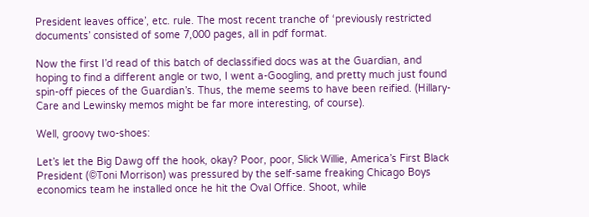President leaves office’, etc. rule. The most recent tranche of ‘previously restricted documents’ consisted of some 7,000 pages, all in pdf format.

Now the first I’d read of this batch of declassified docs was at the Guardian, and hoping to find a different angle or two, I went a-Googling, and pretty much just found spin-off pieces of the Guardian’s. Thus, the meme seems to have been reified. (Hillary-Care and Lewinsky memos might be far more interesting, of course).

Well, groovy two-shoes:

Let’s let the Big Dawg off the hook, okay? Poor, poor, Slick Willie, America’s First Black President (©Toni Morrison) was pressured by the self-same freaking Chicago Boys economics team he installed once he hit the Oval Office. Shoot, while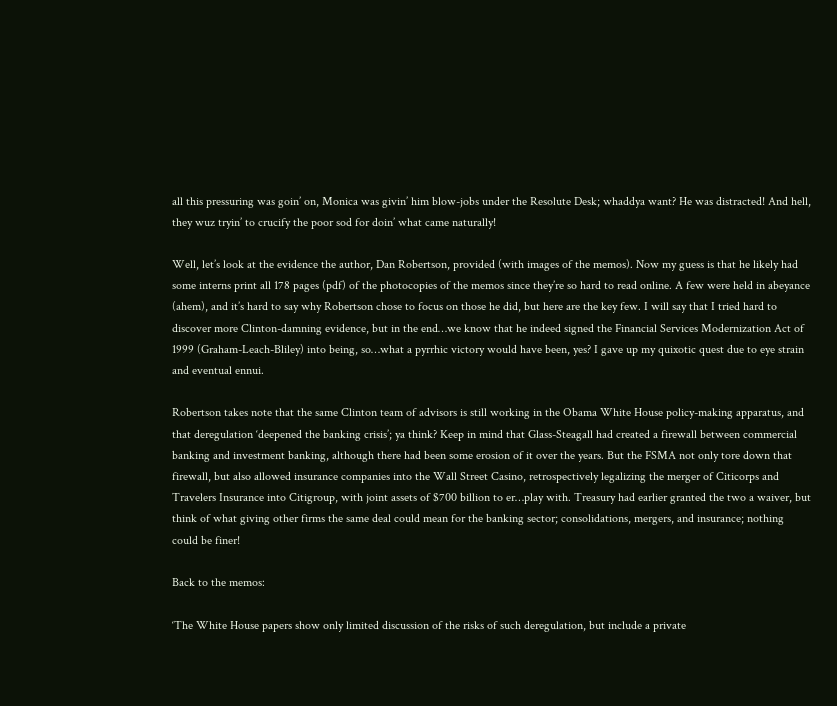all this pressuring was goin’ on, Monica was givin’ him blow-jobs under the Resolute Desk; whaddya want? He was distracted! And hell, they wuz tryin’ to crucify the poor sod for doin’ what came naturally!

Well, let’s look at the evidence the author, Dan Robertson, provided (with images of the memos). Now my guess is that he likely had some interns print all 178 pages (pdf) of the photocopies of the memos since they’re so hard to read online. A few were held in abeyance (ahem), and it’s hard to say why Robertson chose to focus on those he did, but here are the key few. I will say that I tried hard to discover more Clinton-damning evidence, but in the end…we know that he indeed signed the Financial Services Modernization Act of 1999 (Graham-Leach-Bliley) into being, so…what a pyrrhic victory would have been, yes? I gave up my quixotic quest due to eye strain and eventual ennui.

Robertson takes note that the same Clinton team of advisors is still working in the Obama White House policy-making apparatus, and that deregulation ‘deepened the banking crisis’; ya think? Keep in mind that Glass-Steagall had created a firewall between commercial banking and investment banking, although there had been some erosion of it over the years. But the FSMA not only tore down that firewall, but also allowed insurance companies into the Wall Street Casino, retrospectively legalizing the merger of Citicorps and Travelers Insurance into Citigroup, with joint assets of $700 billion to er…play with. Treasury had earlier granted the two a waiver, but think of what giving other firms the same deal could mean for the banking sector; consolidations, mergers, and insurance; nothing could be finer!

Back to the memos:

‘The White House papers show only limited discussion of the risks of such deregulation, but include a private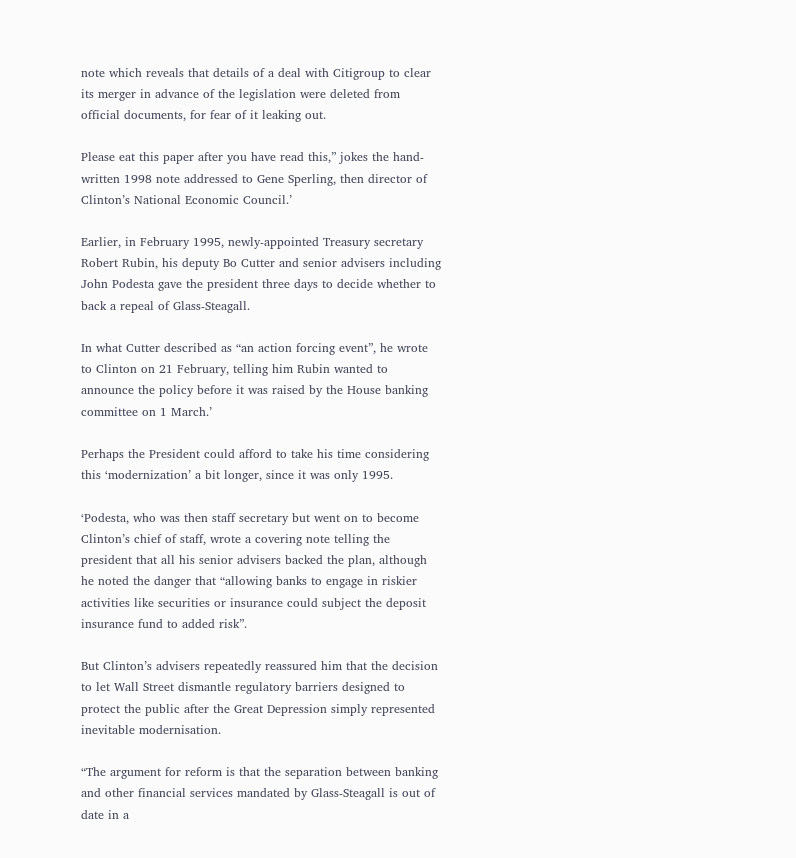note which reveals that details of a deal with Citigroup to clear its merger in advance of the legislation were deleted from official documents, for fear of it leaking out.

Please eat this paper after you have read this,” jokes the hand-written 1998 note addressed to Gene Sperling, then director of Clinton’s National Economic Council.’

Earlier, in February 1995, newly-appointed Treasury secretary Robert Rubin, his deputy Bo Cutter and senior advisers including John Podesta gave the president three days to decide whether to back a repeal of Glass-Steagall.

In what Cutter described as “an action forcing event”, he wrote to Clinton on 21 February, telling him Rubin wanted to announce the policy before it was raised by the House banking committee on 1 March.’

Perhaps the President could afford to take his time considering this ‘modernization’ a bit longer, since it was only 1995.

‘Podesta, who was then staff secretary but went on to become Clinton’s chief of staff, wrote a covering note telling the president that all his senior advisers backed the plan, although he noted the danger that “allowing banks to engage in riskier activities like securities or insurance could subject the deposit insurance fund to added risk”.

But Clinton’s advisers repeatedly reassured him that the decision to let Wall Street dismantle regulatory barriers designed to protect the public after the Great Depression simply represented inevitable modernisation.

“The argument for reform is that the separation between banking and other financial services mandated by Glass-Steagall is out of date in a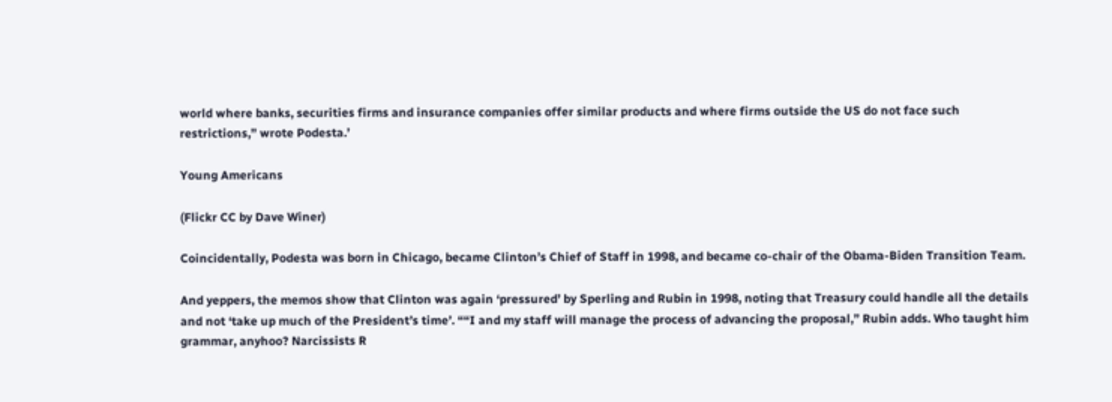world where banks, securities firms and insurance companies offer similar products and where firms outside the US do not face such restrictions,” wrote Podesta.’

Young Americans

(Flickr CC by Dave Winer)

Coincidentally, Podesta was born in Chicago, became Clinton’s Chief of Staff in 1998, and became co-chair of the Obama-Biden Transition Team.

And yeppers, the memos show that Clinton was again ‘pressured’ by Sperling and Rubin in 1998, noting that Treasury could handle all the details and not ‘take up much of the President’s time’. ““I and my staff will manage the process of advancing the proposal,” Rubin adds. Who taught him grammar, anyhoo? Narcissists R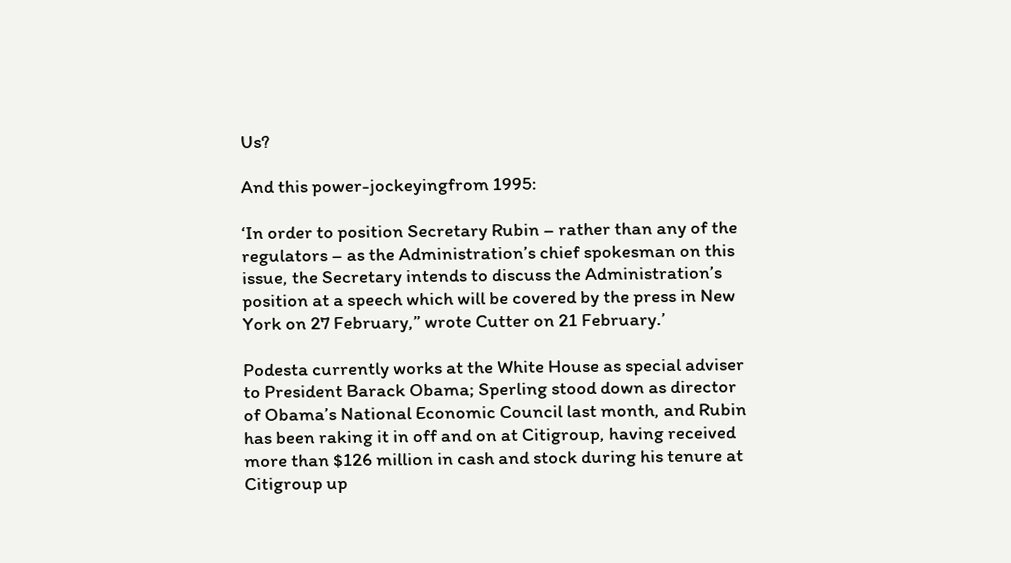Us?

And this power-jockeyingfrom 1995:

‘In order to position Secretary Rubin – rather than any of the regulators – as the Administration’s chief spokesman on this issue, the Secretary intends to discuss the Administration’s position at a speech which will be covered by the press in New York on 27 February,” wrote Cutter on 21 February.’

Podesta currently works at the White House as special adviser to President Barack Obama; Sperling stood down as director of Obama’s National Economic Council last month, and Rubin has been raking it in off and on at Citigroup, having received more than $126 million in cash and stock during his tenure at Citigroup up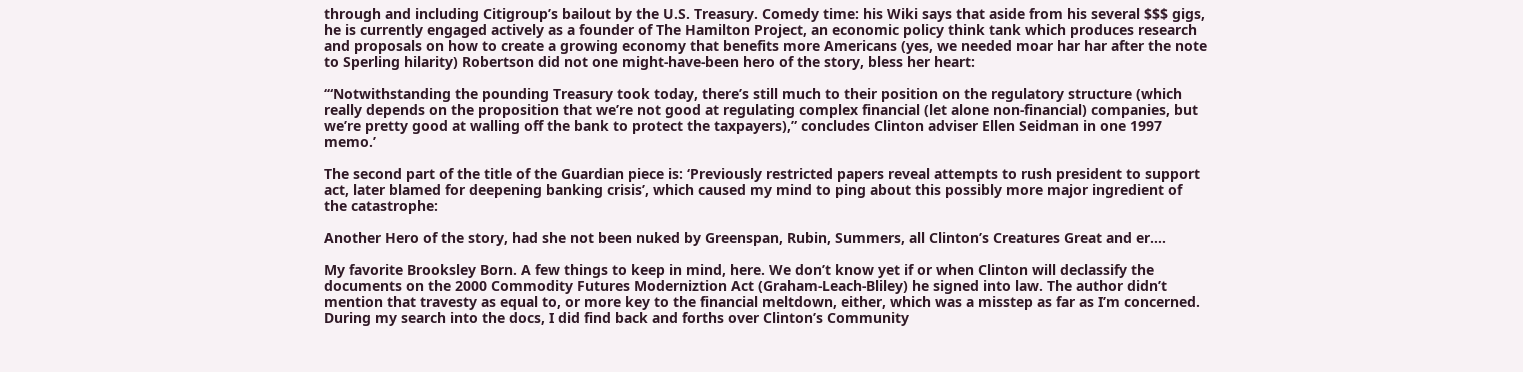through and including Citigroup’s bailout by the U.S. Treasury. Comedy time: his Wiki says that aside from his several $$$ gigs, he is currently engaged actively as a founder of The Hamilton Project, an economic policy think tank which produces research and proposals on how to create a growing economy that benefits more Americans (yes, we needed moar har har after the note to Sperling hilarity) Robertson did not one might-have-been hero of the story, bless her heart:

‘“Notwithstanding the pounding Treasury took today, there’s still much to their position on the regulatory structure (which really depends on the proposition that we’re not good at regulating complex financial (let alone non-financial) companies, but we’re pretty good at walling off the bank to protect the taxpayers),” concludes Clinton adviser Ellen Seidman in one 1997 memo.’

The second part of the title of the Guardian piece is: ‘Previously restricted papers reveal attempts to rush president to support act, later blamed for deepening banking crisis’, which caused my mind to ping about this possibly more major ingredient of the catastrophe:

Another Hero of the story, had she not been nuked by Greenspan, Rubin, Summers, all Clinton’s Creatures Great and er….

My favorite Brooksley Born. A few things to keep in mind, here. We don’t know yet if or when Clinton will declassify the documents on the 2000 Commodity Futures Moderniztion Act (Graham-Leach-Bliley) he signed into law. The author didn’t mention that travesty as equal to, or more key to the financial meltdown, either, which was a misstep as far as I’m concerned. During my search into the docs, I did find back and forths over Clinton’s Community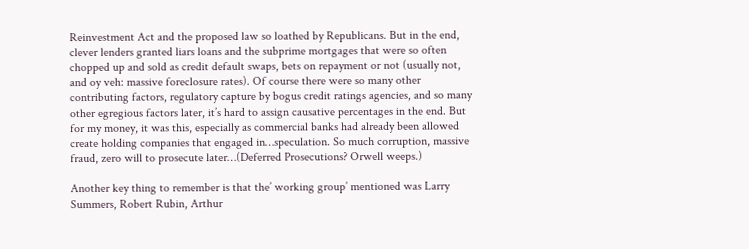Reinvestment Act and the proposed law so loathed by Republicans. But in the end, clever lenders granted liars loans and the subprime mortgages that were so often chopped up and sold as credit default swaps, bets on repayment or not (usually not, and oy veh: massive foreclosure rates). Of course there were so many other contributing factors, regulatory capture by bogus credit ratings agencies, and so many other egregious factors later, it’s hard to assign causative percentages in the end. But for my money, it was this, especially as commercial banks had already been allowed create holding companies that engaged in…speculation. So much corruption, massive fraud, zero will to prosecute later…(Deferred Prosecutions? Orwell weeps.)

Another key thing to remember is that the’ working group’ mentioned was Larry Summers, Robert Rubin, Arthur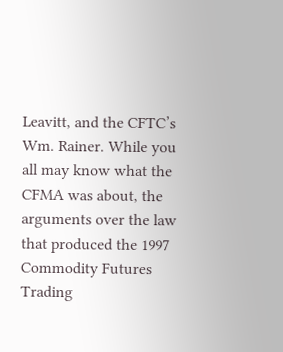Leavitt, and the CFTC’s Wm. Rainer. While you all may know what the CFMA was about, the arguments over the law that produced the 1997 Commodity Futures Trading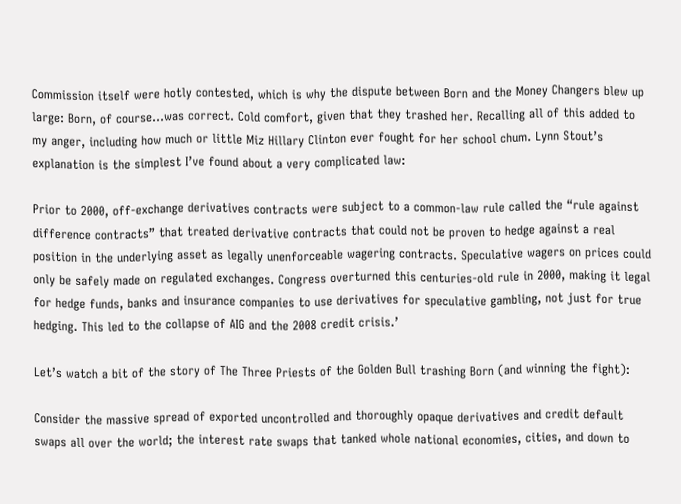Commission itself were hotly contested, which is why the dispute between Born and the Money Changers blew up large: Born, of course…was correct. Cold comfort, given that they trashed her. Recalling all of this added to my anger, including how much or little Miz Hillary Clinton ever fought for her school chum. Lynn Stout’s explanation is the simplest I’ve found about a very complicated law:

Prior to 2000, off-exchange derivatives contracts were subject to a common-law rule called the “rule against difference contracts” that treated derivative contracts that could not be proven to hedge against a real position in the underlying asset as legally unenforceable wagering contracts. Speculative wagers on prices could only be safely made on regulated exchanges. Congress overturned this centuries-old rule in 2000, making it legal for hedge funds, banks and insurance companies to use derivatives for speculative gambling, not just for true hedging. This led to the collapse of AIG and the 2008 credit crisis.’

Let’s watch a bit of the story of The Three Priests of the Golden Bull trashing Born (and winning the fight):

Consider the massive spread of exported uncontrolled and thoroughly opaque derivatives and credit default swaps all over the world; the interest rate swaps that tanked whole national economies, cities, and down to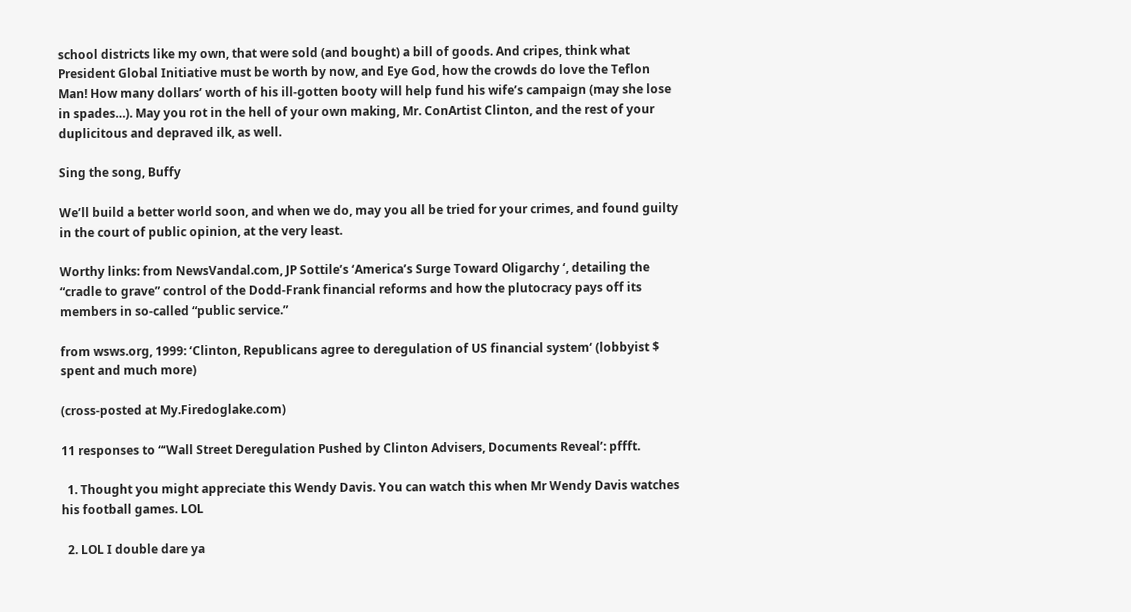school districts like my own, that were sold (and bought) a bill of goods. And cripes, think what President Global Initiative must be worth by now, and Eye God, how the crowds do love the Teflon Man! How many dollars’ worth of his ill-gotten booty will help fund his wife’s campaign (may she lose in spades…). May you rot in the hell of your own making, Mr. ConArtist Clinton, and the rest of your duplicitous and depraved ilk, as well.

Sing the song, Buffy

We’ll build a better world soon, and when we do, may you all be tried for your crimes, and found guilty in the court of public opinion, at the very least.

Worthy links: from NewsVandal.com, JP Sottile’s ‘America’s Surge Toward Oligarchy ‘, detailing the “cradle to grave” control of the Dodd-Frank financial reforms and how the plutocracy pays off its members in so-called “public service.”

from wsws.org, 1999: ‘Clinton, Republicans agree to deregulation of US financial system‘ (lobbyist $ spent and much more)

(cross-posted at My.Firedoglake.com)

11 responses to “‘Wall Street Deregulation Pushed by Clinton Advisers, Documents Reveal’: pffft.

  1. Thought you might appreciate this Wendy Davis. You can watch this when Mr Wendy Davis watches his football games. LOL

  2. LOL I double dare ya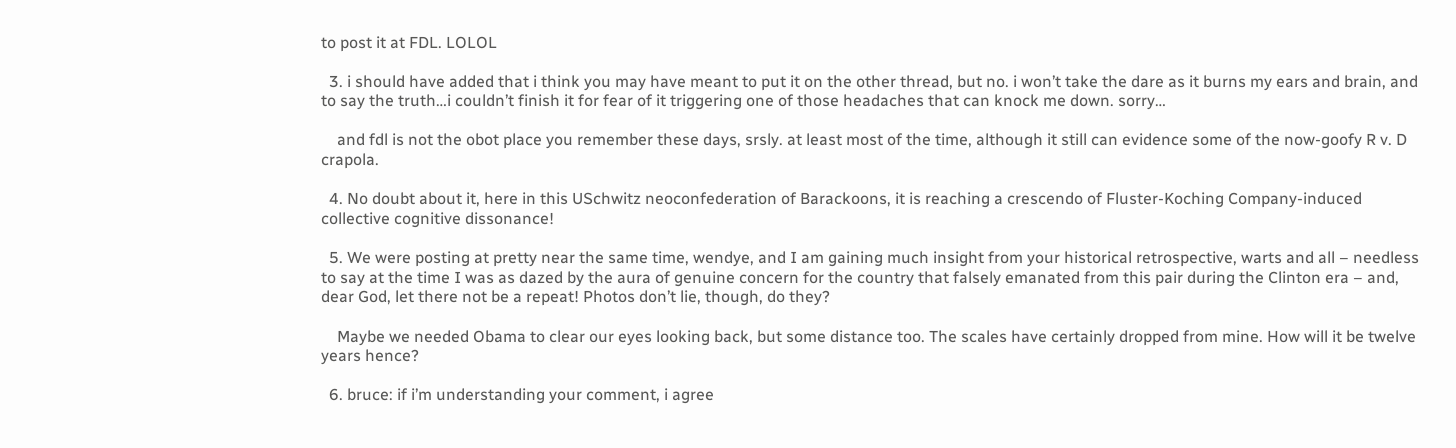to post it at FDL. LOLOL

  3. i should have added that i think you may have meant to put it on the other thread, but no. i won’t take the dare as it burns my ears and brain, and to say the truth…i couldn’t finish it for fear of it triggering one of those headaches that can knock me down. sorry…

    and fdl is not the obot place you remember these days, srsly. at least most of the time, although it still can evidence some of the now-goofy R v. D crapola.

  4. No doubt about it, here in this USchwitz neoconfederation of Barackoons, it is reaching a crescendo of Fluster-Koching Company-induced collective cognitive dissonance!

  5. We were posting at pretty near the same time, wendye, and I am gaining much insight from your historical retrospective, warts and all – needless to say at the time I was as dazed by the aura of genuine concern for the country that falsely emanated from this pair during the Clinton era – and, dear God, let there not be a repeat! Photos don’t lie, though, do they?

    Maybe we needed Obama to clear our eyes looking back, but some distance too. The scales have certainly dropped from mine. How will it be twelve years hence?

  6. bruce: if i’m understanding your comment, i agree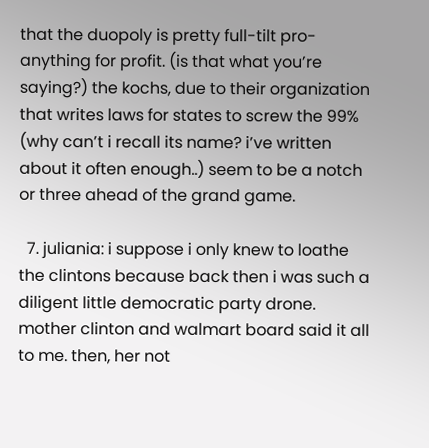that the duopoly is pretty full-tilt pro-anything for profit. (is that what you’re saying?) the kochs, due to their organization that writes laws for states to screw the 99% (why can’t i recall its name? i’ve written about it often enough..) seem to be a notch or three ahead of the grand game.

  7. juliania: i suppose i only knew to loathe the clintons because back then i was such a diligent little democratic party drone. mother clinton and walmart board said it all to me. then, her not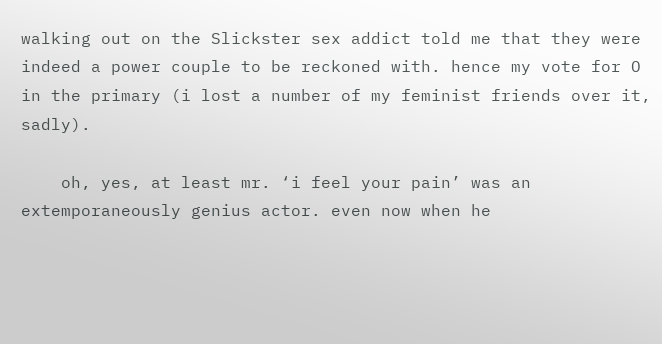walking out on the Slickster sex addict told me that they were indeed a power couple to be reckoned with. hence my vote for O in the primary (i lost a number of my feminist friends over it, sadly).

    oh, yes, at least mr. ‘i feel your pain’ was an extemporaneously genius actor. even now when he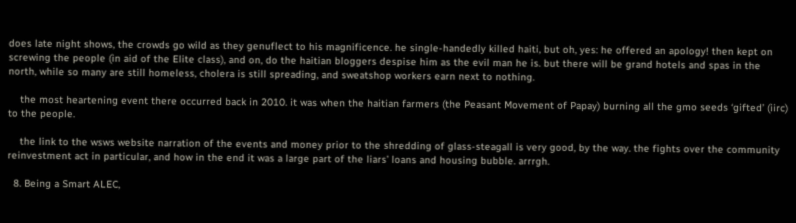does late night shows, the crowds go wild as they genuflect to his magnificence. he single-handedly killed haiti, but oh, yes: he offered an apology! then kept on screwing the people (in aid of the Elite class), and on, do the haitian bloggers despise him as the evil man he is. but there will be grand hotels and spas in the north, while so many are still homeless, cholera is still spreading, and sweatshop workers earn next to nothing.

    the most heartening event there occurred back in 2010. it was when the haitian farmers (the Peasant Movement of Papay) burning all the gmo seeds ‘gifted’ (iirc) to the people.

    the link to the wsws website narration of the events and money prior to the shredding of glass-steagall is very good, by the way. the fights over the community reinvestment act in particular, and how in the end it was a large part of the liars’ loans and housing bubble. arrrgh.

  8. Being a Smart ALEC,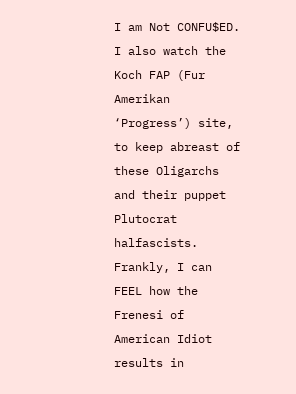I am Not CONFU$ED. I also watch the Koch FAP (Fur Amerikan ‘Progress’) site, to keep abreast of these Oligarchs and their puppet Plutocrat halfascists. Frankly, I can FEEL how the Frenesi of American Idiot results in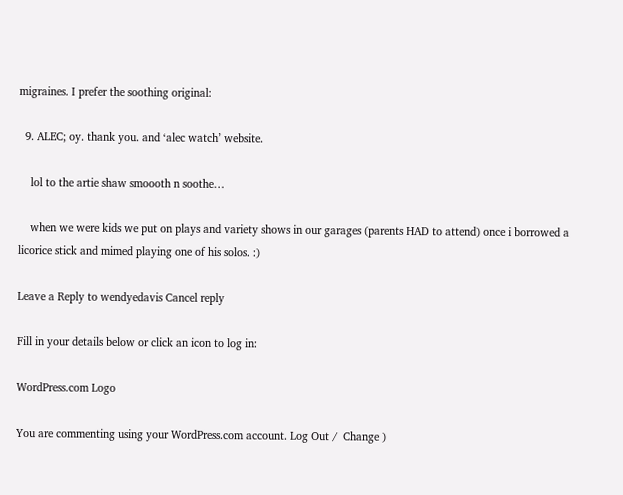migraines. I prefer the soothing original:

  9. ALEC; oy. thank you. and ‘alec watch’ website.

    lol to the artie shaw smoooth n soothe…

    when we were kids we put on plays and variety shows in our garages (parents HAD to attend) once i borrowed a licorice stick and mimed playing one of his solos. :)

Leave a Reply to wendyedavis Cancel reply

Fill in your details below or click an icon to log in:

WordPress.com Logo

You are commenting using your WordPress.com account. Log Out /  Change )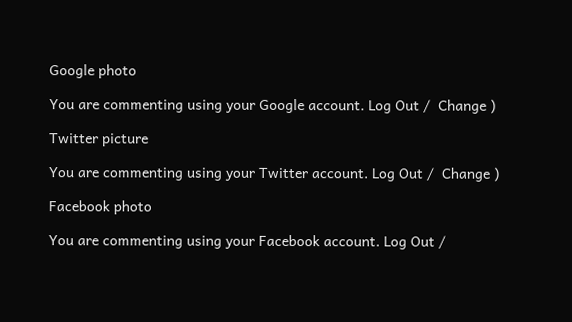Google photo

You are commenting using your Google account. Log Out /  Change )

Twitter picture

You are commenting using your Twitter account. Log Out /  Change )

Facebook photo

You are commenting using your Facebook account. Log Out /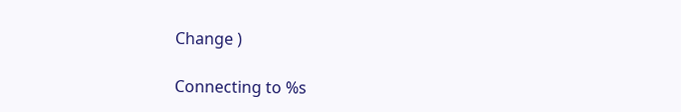Change )

Connecting to %s